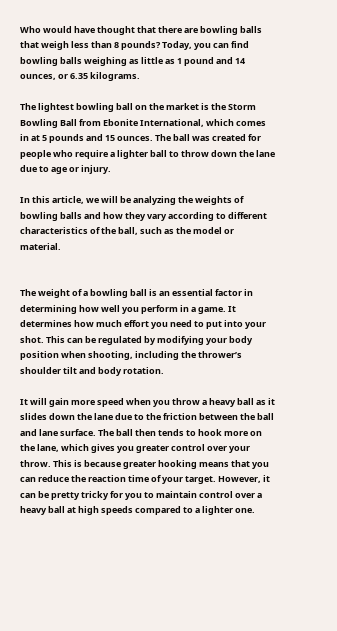Who would have thought that there are bowling balls that weigh less than 8 pounds? Today, you can find bowling balls weighing as little as 1 pound and 14 ounces, or 6.35 kilograms.

The lightest bowling ball on the market is the Storm Bowling Ball from Ebonite International, which comes in at 5 pounds and 15 ounces. The ball was created for people who require a lighter ball to throw down the lane due to age or injury.

In this article, we will be analyzing the weights of bowling balls and how they vary according to different characteristics of the ball, such as the model or material.


The weight of a bowling ball is an essential factor in determining how well you perform in a game. It determines how much effort you need to put into your shot. This can be regulated by modifying your body position when shooting, including the thrower’s shoulder tilt and body rotation.

It will gain more speed when you throw a heavy ball as it slides down the lane due to the friction between the ball and lane surface. The ball then tends to hook more on the lane, which gives you greater control over your throw. This is because greater hooking means that you can reduce the reaction time of your target. However, it can be pretty tricky for you to maintain control over a heavy ball at high speeds compared to a lighter one.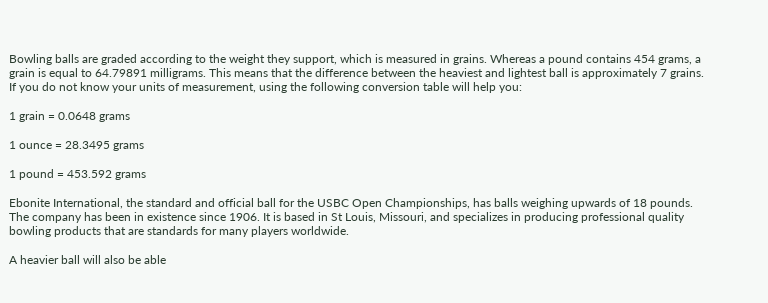Bowling balls are graded according to the weight they support, which is measured in grains. Whereas a pound contains 454 grams, a grain is equal to 64.79891 milligrams. This means that the difference between the heaviest and lightest ball is approximately 7 grains. If you do not know your units of measurement, using the following conversion table will help you:

1 grain = 0.0648 grams

1 ounce = 28.3495 grams

1 pound = 453.592 grams

Ebonite International, the standard and official ball for the USBC Open Championships, has balls weighing upwards of 18 pounds. The company has been in existence since 1906. It is based in St Louis, Missouri, and specializes in producing professional quality bowling products that are standards for many players worldwide.

A heavier ball will also be able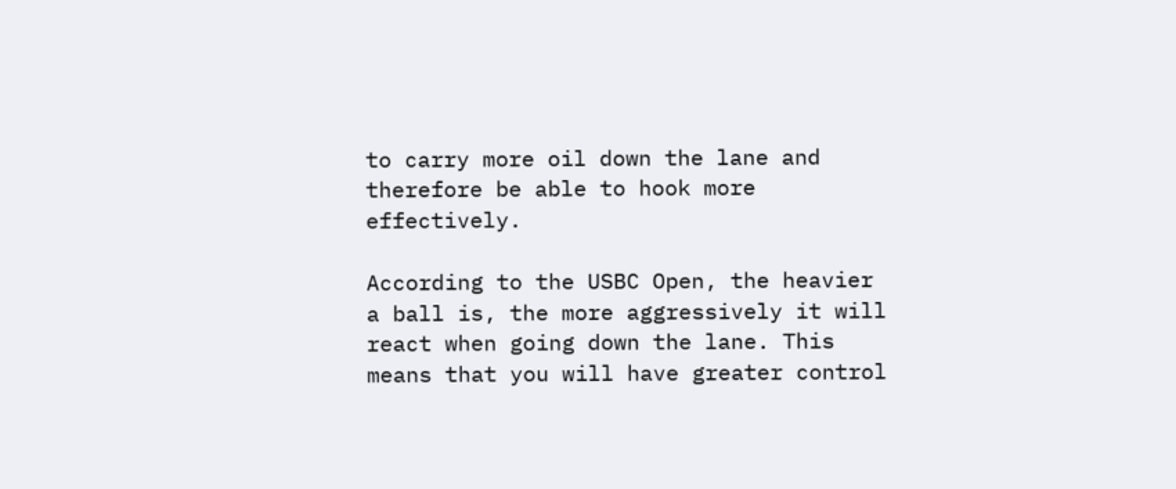to carry more oil down the lane and therefore be able to hook more effectively.

According to the USBC Open, the heavier a ball is, the more aggressively it will react when going down the lane. This means that you will have greater control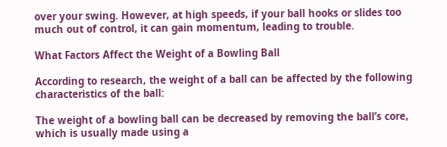over your swing. However, at high speeds, if your ball hooks or slides too much out of control, it can gain momentum, leading to trouble.

What Factors Affect the Weight of a Bowling Ball

According to research, the weight of a ball can be affected by the following characteristics of the ball:

The weight of a bowling ball can be decreased by removing the ball’s core, which is usually made using a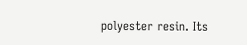polyester resin. Its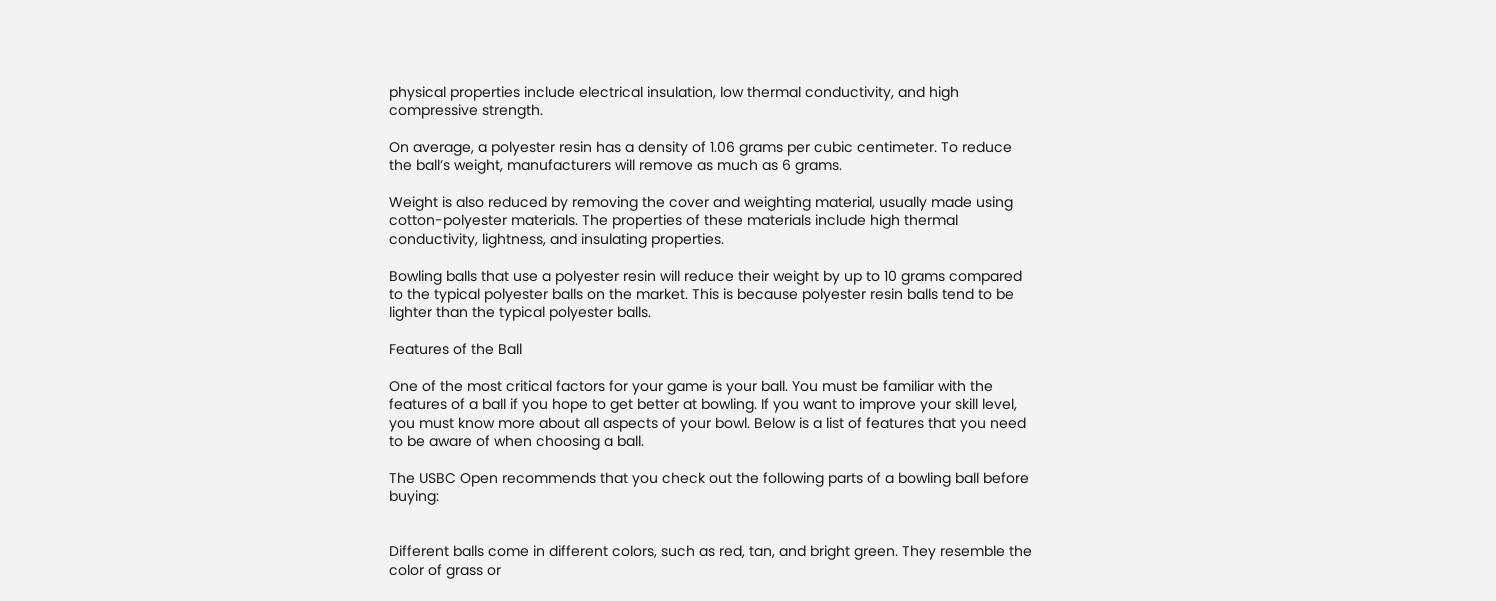physical properties include electrical insulation, low thermal conductivity, and high compressive strength.

On average, a polyester resin has a density of 1.06 grams per cubic centimeter. To reduce the ball’s weight, manufacturers will remove as much as 6 grams.

Weight is also reduced by removing the cover and weighting material, usually made using cotton-polyester materials. The properties of these materials include high thermal conductivity, lightness, and insulating properties.

Bowling balls that use a polyester resin will reduce their weight by up to 10 grams compared to the typical polyester balls on the market. This is because polyester resin balls tend to be lighter than the typical polyester balls.

Features of the Ball

One of the most critical factors for your game is your ball. You must be familiar with the features of a ball if you hope to get better at bowling. If you want to improve your skill level, you must know more about all aspects of your bowl. Below is a list of features that you need to be aware of when choosing a ball.

The USBC Open recommends that you check out the following parts of a bowling ball before buying:


Different balls come in different colors, such as red, tan, and bright green. They resemble the color of grass or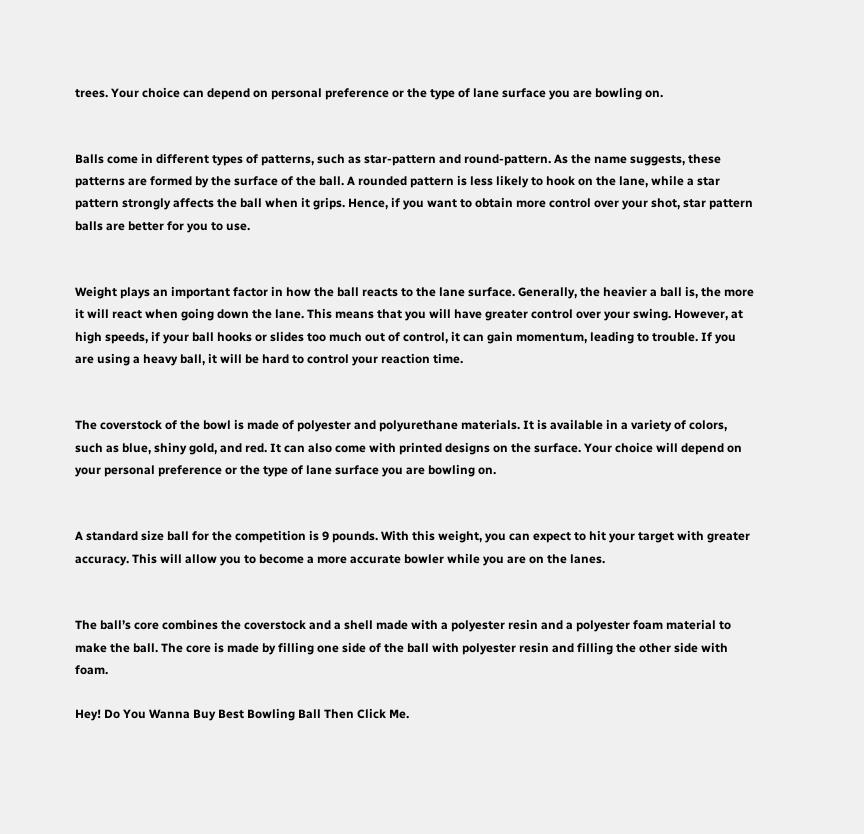trees. Your choice can depend on personal preference or the type of lane surface you are bowling on.


Balls come in different types of patterns, such as star-pattern and round-pattern. As the name suggests, these patterns are formed by the surface of the ball. A rounded pattern is less likely to hook on the lane, while a star pattern strongly affects the ball when it grips. Hence, if you want to obtain more control over your shot, star pattern balls are better for you to use.


Weight plays an important factor in how the ball reacts to the lane surface. Generally, the heavier a ball is, the more it will react when going down the lane. This means that you will have greater control over your swing. However, at high speeds, if your ball hooks or slides too much out of control, it can gain momentum, leading to trouble. If you are using a heavy ball, it will be hard to control your reaction time.


The coverstock of the bowl is made of polyester and polyurethane materials. It is available in a variety of colors, such as blue, shiny gold, and red. It can also come with printed designs on the surface. Your choice will depend on your personal preference or the type of lane surface you are bowling on.


A standard size ball for the competition is 9 pounds. With this weight, you can expect to hit your target with greater accuracy. This will allow you to become a more accurate bowler while you are on the lanes.


The ball’s core combines the coverstock and a shell made with a polyester resin and a polyester foam material to make the ball. The core is made by filling one side of the ball with polyester resin and filling the other side with foam.

Hey! Do You Wanna Buy Best Bowling Ball Then Click Me.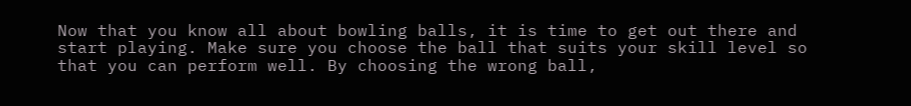Now that you know all about bowling balls, it is time to get out there and start playing. Make sure you choose the ball that suits your skill level so that you can perform well. By choosing the wrong ball,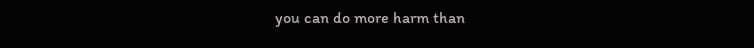you can do more harm than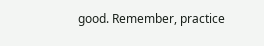good. Remember, practice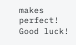makes perfect! Good luck!